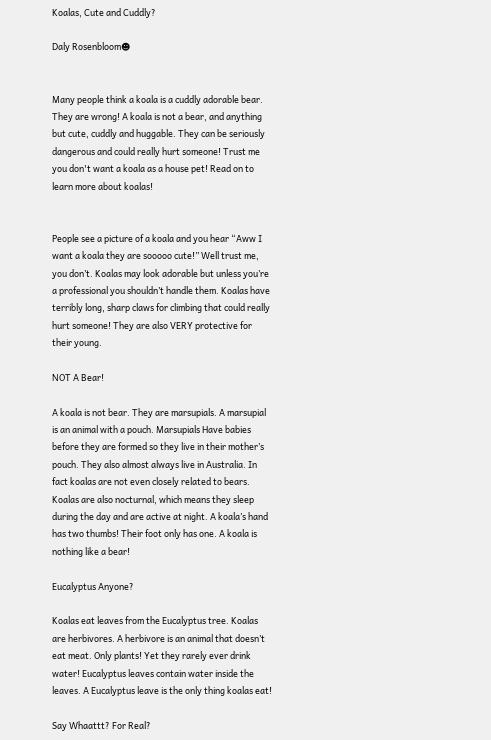Koalas, Cute and Cuddly?

Daly Rosenbloom☻


Many people think a koala is a cuddly adorable bear. They are wrong! A koala is not a bear, and anything but cute, cuddly and huggable. They can be seriously dangerous and could really hurt someone! Trust me you don't want a koala as a house pet! Read on to learn more about koalas!


People see a picture of a koala and you hear “Aww I want a koala they are sooooo cute!” Well trust me, you don’t. Koalas may look adorable but unless you’re a professional you shouldn’t handle them. Koalas have terribly long, sharp claws for climbing that could really hurt someone! They are also VERY protective for their young.

NOT A Bear!

A koala is not bear. They are marsupials. A marsupial is an animal with a pouch. Marsupials Have babies before they are formed so they live in their mother’s pouch. They also almost always live in Australia. In fact koalas are not even closely related to bears. Koalas are also nocturnal, which means they sleep during the day and are active at night. A koala’s hand has two thumbs! Their foot only has one. A koala is nothing like a bear!

Eucalyptus Anyone?

Koalas eat leaves from the Eucalyptus tree. Koalas are herbivores. A herbivore is an animal that doesn’t eat meat. Only plants! Yet they rarely ever drink water! Eucalyptus leaves contain water inside the leaves. A Eucalyptus leave is the only thing koalas eat!

Say Whaattt? For Real?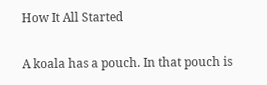How It All Started

A koala has a pouch. In that pouch is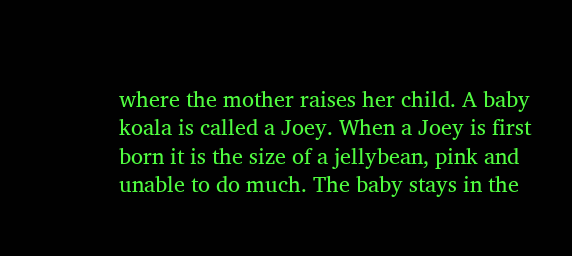where the mother raises her child. A baby koala is called a Joey. When a Joey is first born it is the size of a jellybean, pink and unable to do much. The baby stays in the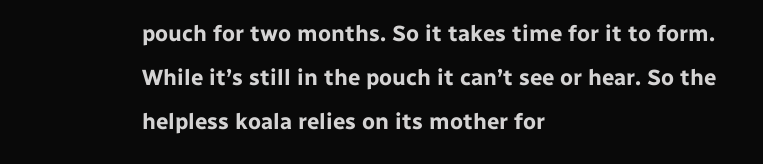pouch for two months. So it takes time for it to form. While it’s still in the pouch it can’t see or hear. So the helpless koala relies on its mother for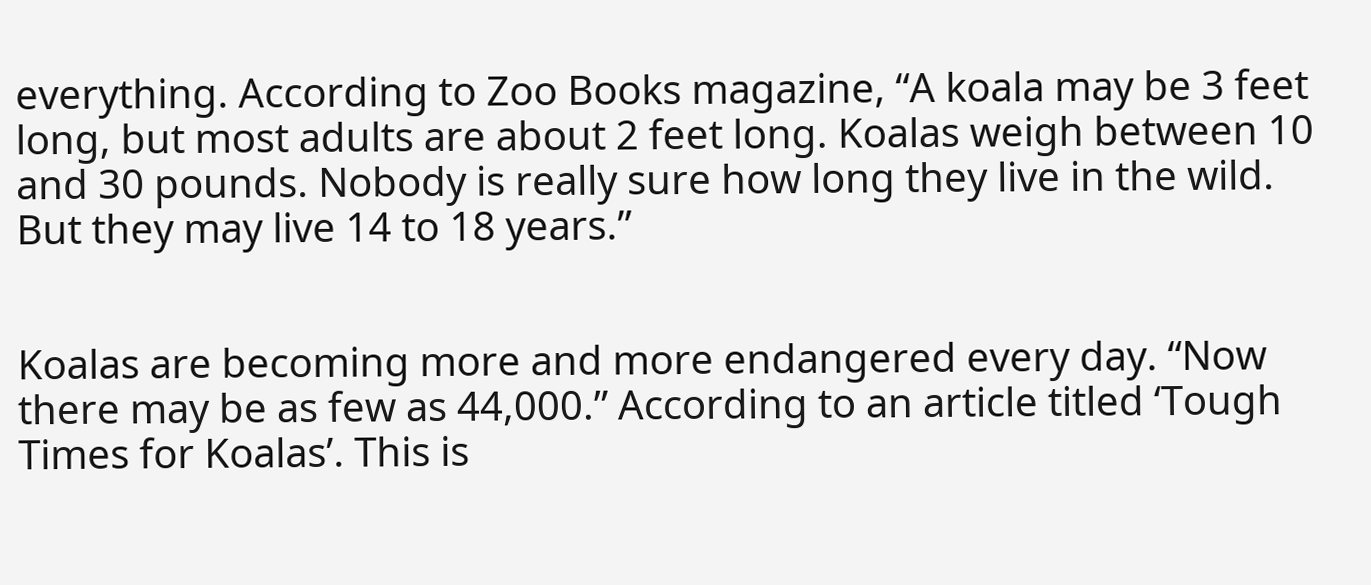everything. According to Zoo Books magazine, “A koala may be 3 feet long, but most adults are about 2 feet long. Koalas weigh between 10 and 30 pounds. Nobody is really sure how long they live in the wild. But they may live 14 to 18 years.”


Koalas are becoming more and more endangered every day. “Now there may be as few as 44,000.” According to an article titled ‘Tough Times for Koalas’. This is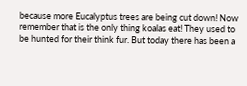because more Eucalyptus trees are being cut down! Now remember that is the only thing koalas eat! They used to be hunted for their think fur. But today there has been a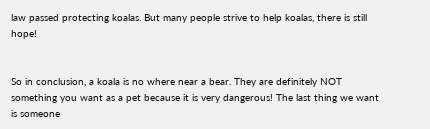law passed protecting koalas. But many people strive to help koalas, there is still hope!


So in conclusion, a koala is no where near a bear. They are definitely NOT something you want as a pet because it is very dangerous! The last thing we want is someone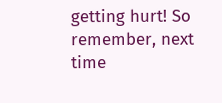getting hurt! So remember, next time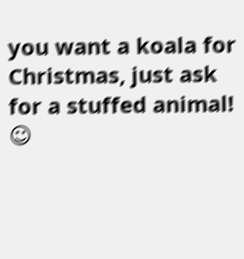you want a koala for Christmas, just ask for a stuffed animal! ☺